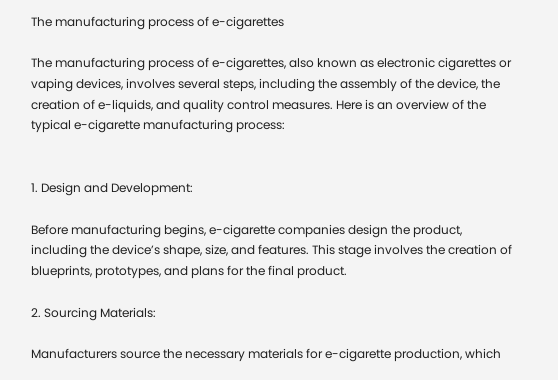The manufacturing process of e-cigarettes

The manufacturing process of e-cigarettes, also known as electronic cigarettes or vaping devices, involves several steps, including the assembly of the device, the creation of e-liquids, and quality control measures. Here is an overview of the typical e-cigarette manufacturing process:


1. Design and Development:

Before manufacturing begins, e-cigarette companies design the product, including the device’s shape, size, and features. This stage involves the creation of blueprints, prototypes, and plans for the final product.

2. Sourcing Materials:

Manufacturers source the necessary materials for e-cigarette production, which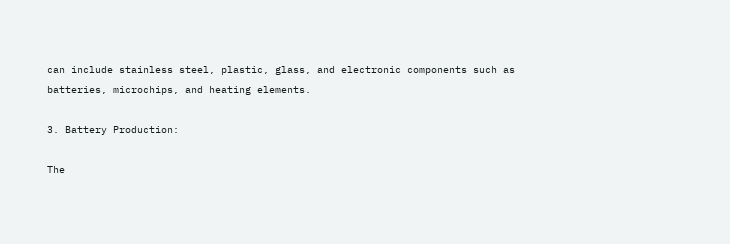can include stainless steel, plastic, glass, and electronic components such as batteries, microchips, and heating elements.

3. Battery Production:

The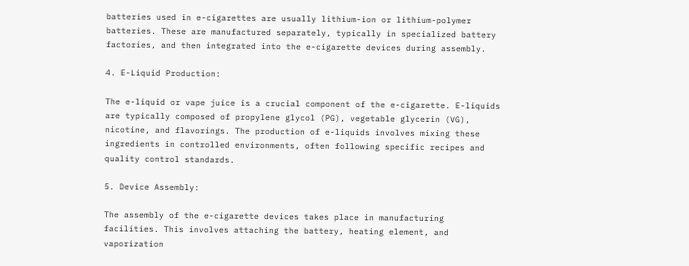batteries used in e-cigarettes are usually lithium-ion or lithium-polymer batteries. These are manufactured separately, typically in specialized battery factories, and then integrated into the e-cigarette devices during assembly.

4. E-Liquid Production:

The e-liquid or vape juice is a crucial component of the e-cigarette. E-liquids are typically composed of propylene glycol (PG), vegetable glycerin (VG), nicotine, and flavorings. The production of e-liquids involves mixing these ingredients in controlled environments, often following specific recipes and quality control standards.

5. Device Assembly:

The assembly of the e-cigarette devices takes place in manufacturing facilities. This involves attaching the battery, heating element, and vaporization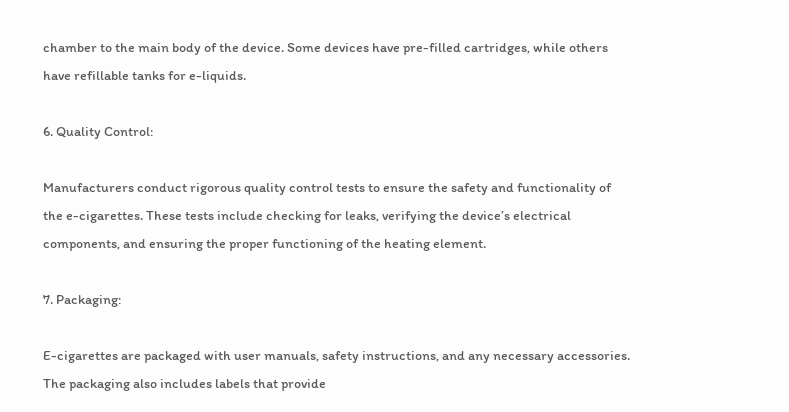chamber to the main body of the device. Some devices have pre-filled cartridges, while others have refillable tanks for e-liquids.

6. Quality Control:

Manufacturers conduct rigorous quality control tests to ensure the safety and functionality of the e-cigarettes. These tests include checking for leaks, verifying the device’s electrical components, and ensuring the proper functioning of the heating element.

7. Packaging:

E-cigarettes are packaged with user manuals, safety instructions, and any necessary accessories. The packaging also includes labels that provide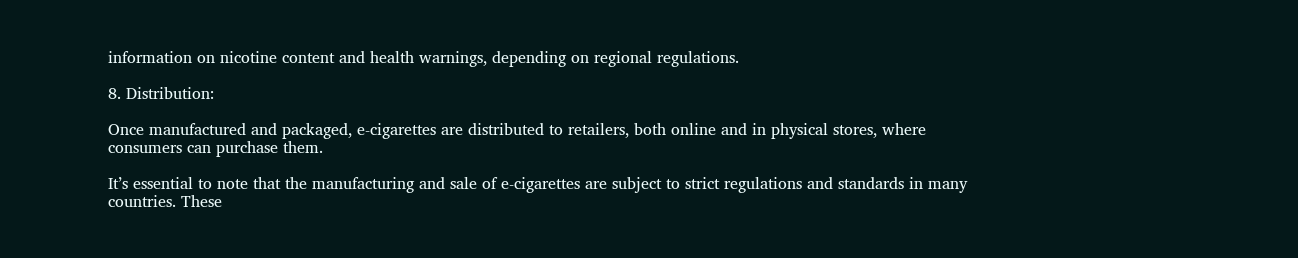information on nicotine content and health warnings, depending on regional regulations.

8. Distribution:

Once manufactured and packaged, e-cigarettes are distributed to retailers, both online and in physical stores, where consumers can purchase them.

It’s essential to note that the manufacturing and sale of e-cigarettes are subject to strict regulations and standards in many countries. These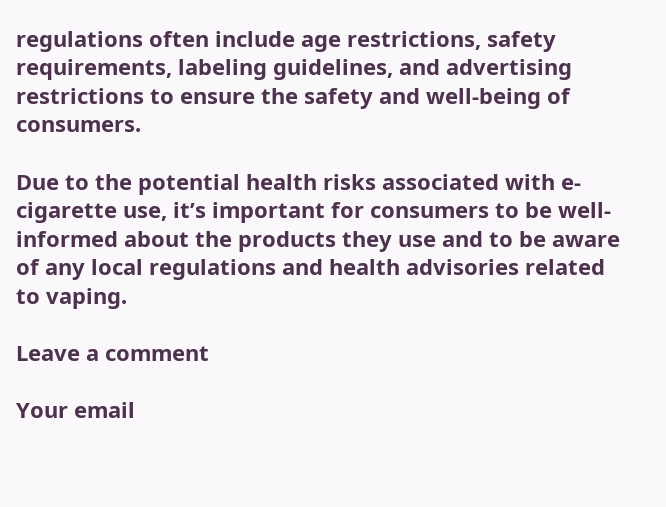regulations often include age restrictions, safety requirements, labeling guidelines, and advertising restrictions to ensure the safety and well-being of consumers.

Due to the potential health risks associated with e-cigarette use, it’s important for consumers to be well-informed about the products they use and to be aware of any local regulations and health advisories related to vaping.

Leave a comment

Your email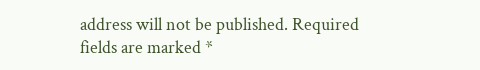address will not be published. Required fields are marked *